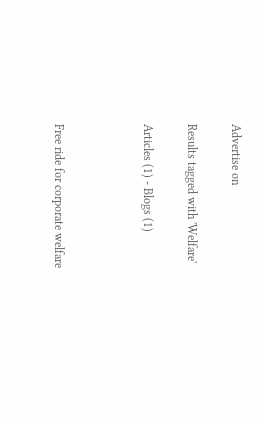Advertise on

Results tagged with 'Welfare'

Articles (1) - Blogs (1)



Free ride for corporate welfare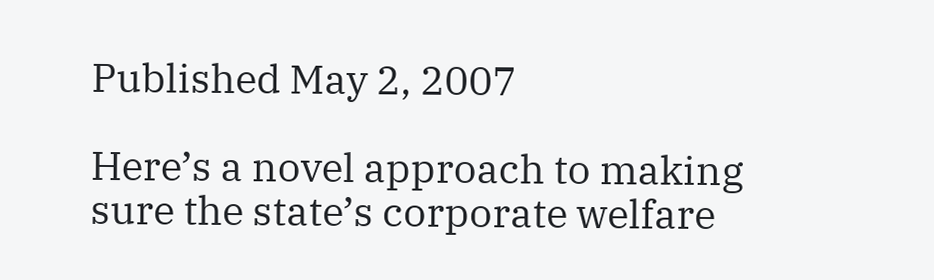Published May 2, 2007

Here’s a novel approach to making sure the state’s corporate welfare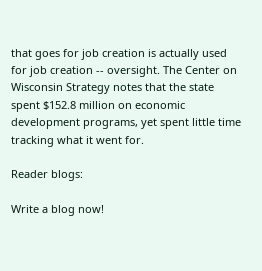that goes for job creation is actually used for job creation -- oversight. The Center on Wisconsin Strategy notes that the state spent $152.8 million on economic development programs, yet spent little time tracking what it went for.

Reader blogs:

Write a blog now!